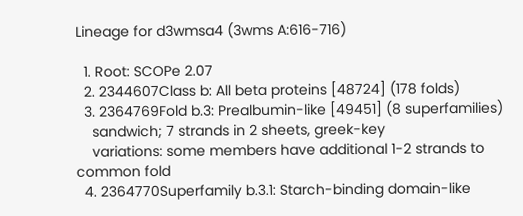Lineage for d3wmsa4 (3wms A:616-716)

  1. Root: SCOPe 2.07
  2. 2344607Class b: All beta proteins [48724] (178 folds)
  3. 2364769Fold b.3: Prealbumin-like [49451] (8 superfamilies)
    sandwich; 7 strands in 2 sheets, greek-key
    variations: some members have additional 1-2 strands to common fold
  4. 2364770Superfamily b.3.1: Starch-binding domain-like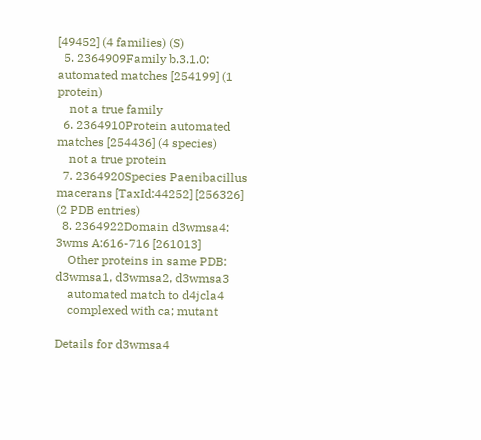[49452] (4 families) (S)
  5. 2364909Family b.3.1.0: automated matches [254199] (1 protein)
    not a true family
  6. 2364910Protein automated matches [254436] (4 species)
    not a true protein
  7. 2364920Species Paenibacillus macerans [TaxId:44252] [256326] (2 PDB entries)
  8. 2364922Domain d3wmsa4: 3wms A:616-716 [261013]
    Other proteins in same PDB: d3wmsa1, d3wmsa2, d3wmsa3
    automated match to d4jcla4
    complexed with ca; mutant

Details for d3wmsa4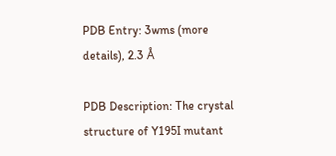PDB Entry: 3wms (more details), 2.3 Å

PDB Description: The crystal structure of Y195I mutant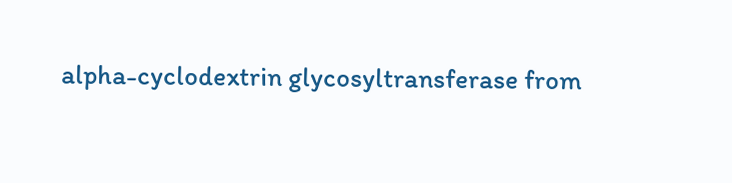alpha-cyclodextrin glycosyltransferase from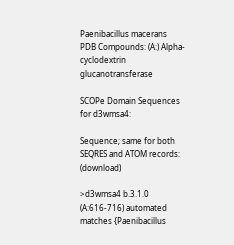Paenibacillus macerans
PDB Compounds: (A:) Alpha-cyclodextrin glucanotransferase

SCOPe Domain Sequences for d3wmsa4:

Sequence; same for both SEQRES and ATOM records: (download)

>d3wmsa4 b.3.1.0 (A:616-716) automated matches {Paenibacillus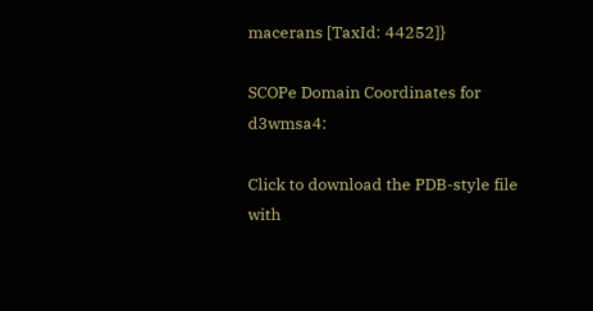macerans [TaxId: 44252]}

SCOPe Domain Coordinates for d3wmsa4:

Click to download the PDB-style file with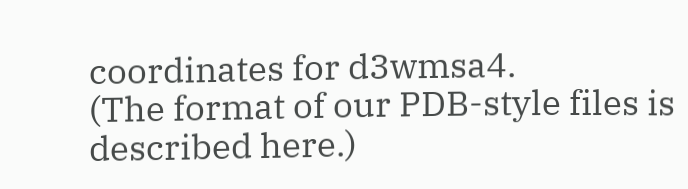coordinates for d3wmsa4.
(The format of our PDB-style files is described here.)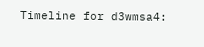Timeline for d3wmsa4: